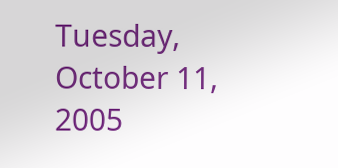Tuesday, October 11, 2005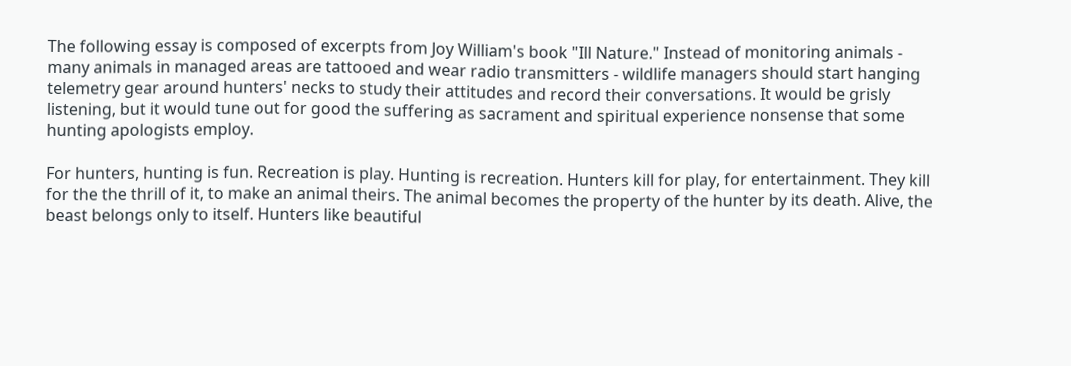The following essay is composed of excerpts from Joy William's book "Ill Nature." Instead of monitoring animals - many animals in managed areas are tattooed and wear radio transmitters - wildlife managers should start hanging telemetry gear around hunters' necks to study their attitudes and record their conversations. It would be grisly listening, but it would tune out for good the suffering as sacrament and spiritual experience nonsense that some hunting apologists employ.

For hunters, hunting is fun. Recreation is play. Hunting is recreation. Hunters kill for play, for entertainment. They kill for the the thrill of it, to make an animal theirs. The animal becomes the property of the hunter by its death. Alive, the beast belongs only to itself. Hunters like beautiful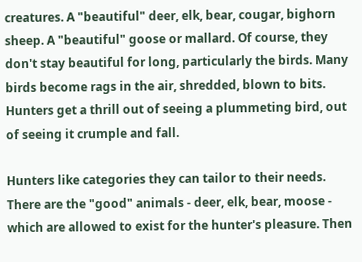creatures. A "beautiful" deer, elk, bear, cougar, bighorn sheep. A "beautiful" goose or mallard. Of course, they don't stay beautiful for long, particularly the birds. Many birds become rags in the air, shredded, blown to bits. Hunters get a thrill out of seeing a plummeting bird, out of seeing it crumple and fall.

Hunters like categories they can tailor to their needs. There are the "good" animals - deer, elk, bear, moose - which are allowed to exist for the hunter's pleasure. Then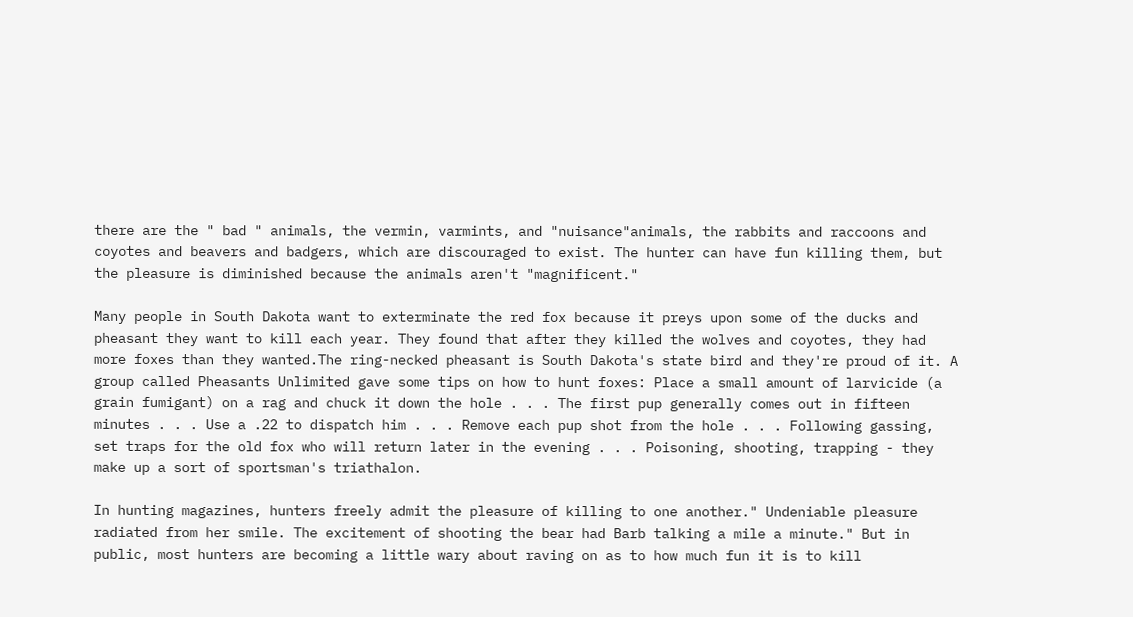there are the " bad " animals, the vermin, varmints, and "nuisance"animals, the rabbits and raccoons and coyotes and beavers and badgers, which are discouraged to exist. The hunter can have fun killing them, but the pleasure is diminished because the animals aren't "magnificent."

Many people in South Dakota want to exterminate the red fox because it preys upon some of the ducks and pheasant they want to kill each year. They found that after they killed the wolves and coyotes, they had more foxes than they wanted.The ring-necked pheasant is South Dakota's state bird and they're proud of it. A group called Pheasants Unlimited gave some tips on how to hunt foxes: Place a small amount of larvicide (a grain fumigant) on a rag and chuck it down the hole . . . The first pup generally comes out in fifteen minutes . . . Use a .22 to dispatch him . . . Remove each pup shot from the hole . . . Following gassing, set traps for the old fox who will return later in the evening . . . Poisoning, shooting, trapping - they make up a sort of sportsman's triathalon.

In hunting magazines, hunters freely admit the pleasure of killing to one another." Undeniable pleasure radiated from her smile. The excitement of shooting the bear had Barb talking a mile a minute." But in public, most hunters are becoming a little wary about raving on as to how much fun it is to kill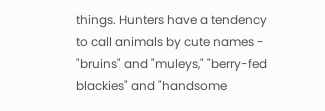things. Hunters have a tendency to call animals by cute names - "bruins" and "muleys," "berry-fed blackies" and "handsome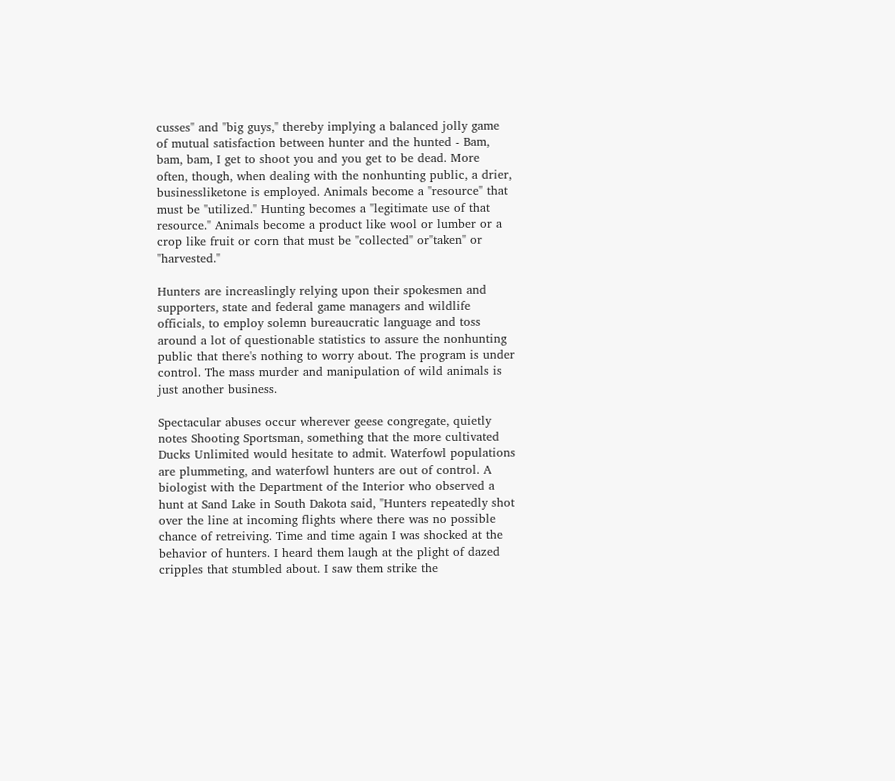cusses" and "big guys," thereby implying a balanced jolly game of mutual satisfaction between hunter and the hunted - Bam, bam, bam, I get to shoot you and you get to be dead. More often, though, when dealing with the nonhunting public, a drier, businessliketone is employed. Animals become a "resource" that must be "utilized." Hunting becomes a "legitimate use of that resource." Animals become a product like wool or lumber or a crop like fruit or corn that must be "collected" or"taken" or "harvested."

Hunters are increaslingly relying upon their spokesmen and supporters, state and federal game managers and wildlife officials, to employ solemn bureaucratic language and toss around a lot of questionable statistics to assure the nonhunting public that there's nothing to worry about. The program is under control. The mass murder and manipulation of wild animals is just another business.

Spectacular abuses occur wherever geese congregate, quietly notes Shooting Sportsman, something that the more cultivated Ducks Unlimited would hesitate to admit. Waterfowl populations are plummeting, and waterfowl hunters are out of control. A biologist with the Department of the Interior who observed a hunt at Sand Lake in South Dakota said, "Hunters repeatedly shot over the line at incoming flights where there was no possible chance of retreiving. Time and time again I was shocked at the behavior of hunters. I heard them laugh at the plight of dazed cripples that stumbled about. I saw them strike the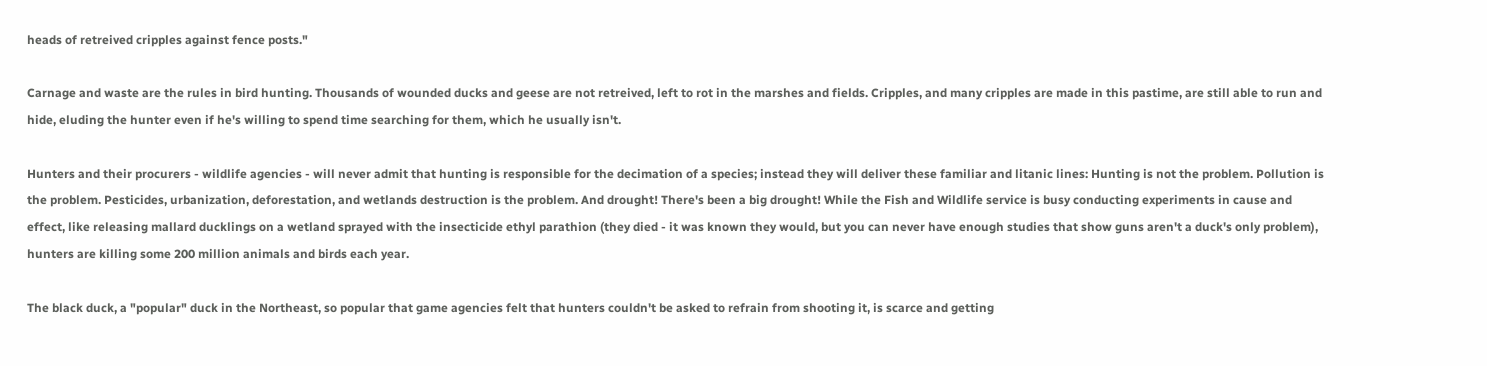heads of retreived cripples against fence posts."

Carnage and waste are the rules in bird hunting. Thousands of wounded ducks and geese are not retreived, left to rot in the marshes and fields. Cripples, and many cripples are made in this pastime, are still able to run and hide, eluding the hunter even if he's willing to spend time searching for them, which he usually isn't.

Hunters and their procurers - wildlife agencies - will never admit that hunting is responsible for the decimation of a species; instead they will deliver these familiar and litanic lines: Hunting is not the problem. Pollution is the problem. Pesticides, urbanization, deforestation, and wetlands destruction is the problem. And drought! There's been a big drought! While the Fish and Wildlife service is busy conducting experiments in cause and effect, like releasing mallard ducklings on a wetland sprayed with the insecticide ethyl parathion (they died - it was known they would, but you can never have enough studies that show guns aren't a duck's only problem), hunters are killing some 200 million animals and birds each year.

The black duck, a "popular" duck in the Northeast, so popular that game agencies felt that hunters couldn't be asked to refrain from shooting it, is scarce and getting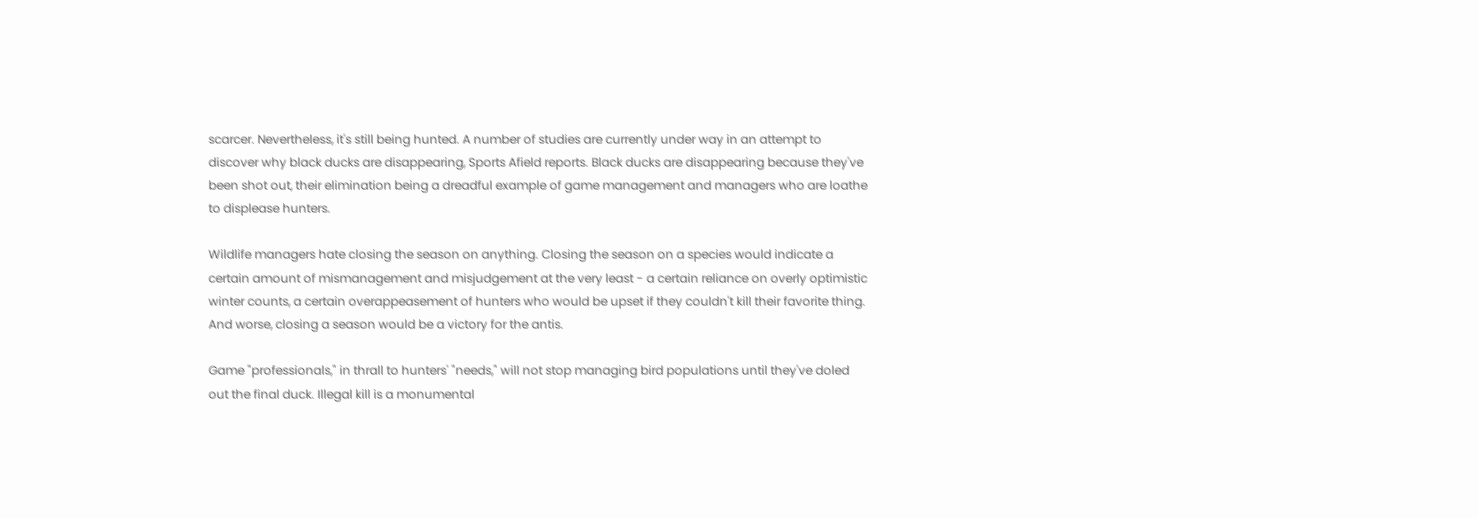scarcer. Nevertheless, it's still being hunted. A number of studies are currently under way in an attempt to discover why black ducks are disappearing, Sports Afield reports. Black ducks are disappearing because they've been shot out, their elimination being a dreadful example of game management and managers who are loathe to displease hunters.

Wildlife managers hate closing the season on anything. Closing the season on a species would indicate a certain amount of mismanagement and misjudgement at the very least - a certain reliance on overly optimistic winter counts, a certain overappeasement of hunters who would be upset if they couldn't kill their favorite thing. And worse, closing a season would be a victory for the antis.

Game "professionals," in thrall to hunters' "needs," will not stop managing bird populations until they've doled out the final duck. Illegal kill is a monumental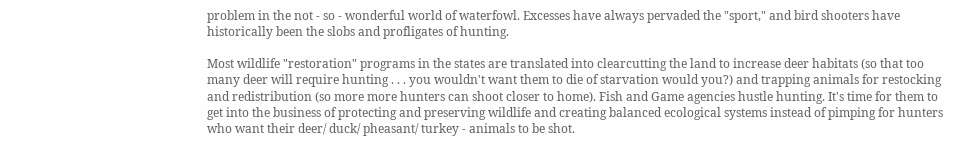problem in the not - so - wonderful world of waterfowl. Excesses have always pervaded the "sport," and bird shooters have historically been the slobs and profligates of hunting.

Most wildlife "restoration" programs in the states are translated into clearcutting the land to increase deer habitats (so that too many deer will require hunting . . . you wouldn't want them to die of starvation would you?) and trapping animals for restocking and redistribution (so more more hunters can shoot closer to home). Fish and Game agencies hustle hunting. It's time for them to get into the business of protecting and preserving wildlife and creating balanced ecological systems instead of pimping for hunters who want their deer/ duck/ pheasant/ turkey - animals to be shot.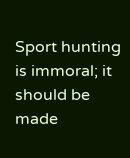Sport hunting is immoral; it should be made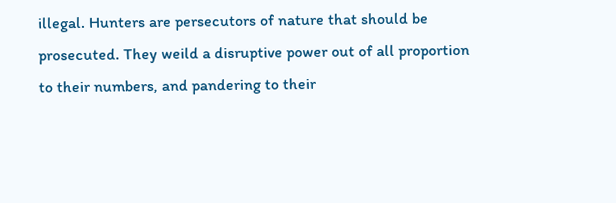illegal. Hunters are persecutors of nature that should be prosecuted. They weild a disruptive power out of all proportion to their numbers, and pandering to their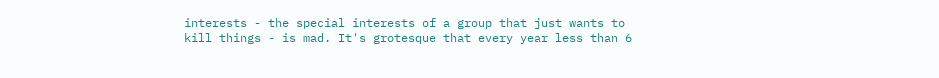interests - the special interests of a group that just wants to kill things - is mad. It's grotesque that every year less than 6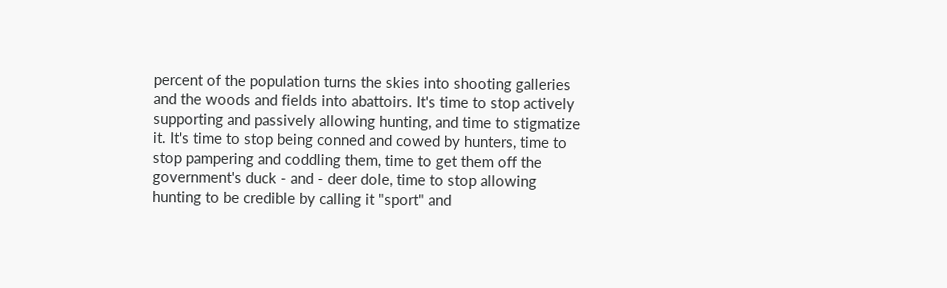percent of the population turns the skies into shooting galleries and the woods and fields into abattoirs. It's time to stop actively supporting and passively allowing hunting, and time to stigmatize it. It's time to stop being conned and cowed by hunters, time to stop pampering and coddling them, time to get them off the government's duck - and - deer dole, time to stop allowing hunting to be credible by calling it "sport" and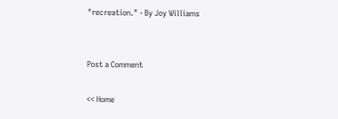"recreation." - By Joy Williams


Post a Comment

<< Home